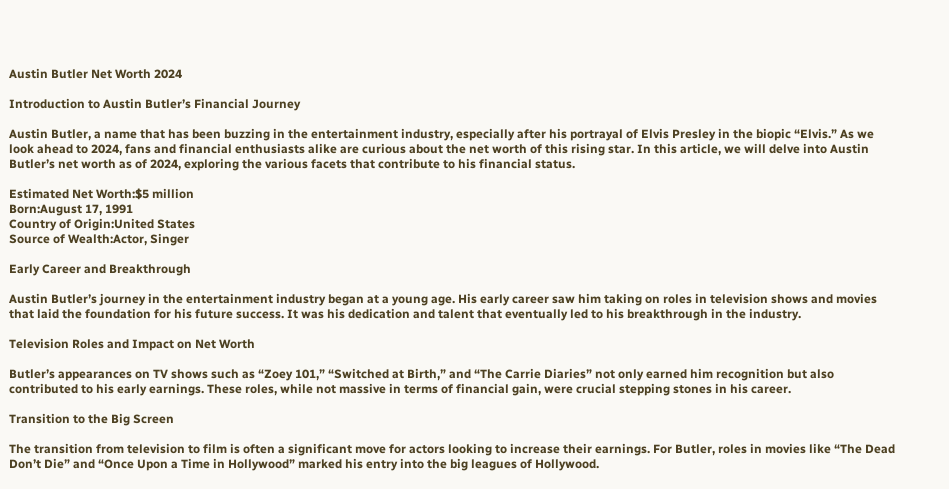Austin Butler Net Worth 2024

Introduction to Austin Butler’s Financial Journey

Austin Butler, a name that has been buzzing in the entertainment industry, especially after his portrayal of Elvis Presley in the biopic “Elvis.” As we look ahead to 2024, fans and financial enthusiasts alike are curious about the net worth of this rising star. In this article, we will delve into Austin Butler’s net worth as of 2024, exploring the various facets that contribute to his financial status.

Estimated Net Worth:$5 million
Born:August 17, 1991
Country of Origin:United States
Source of Wealth:Actor, Singer

Early Career and Breakthrough

Austin Butler’s journey in the entertainment industry began at a young age. His early career saw him taking on roles in television shows and movies that laid the foundation for his future success. It was his dedication and talent that eventually led to his breakthrough in the industry.

Television Roles and Impact on Net Worth

Butler’s appearances on TV shows such as “Zoey 101,” “Switched at Birth,” and “The Carrie Diaries” not only earned him recognition but also contributed to his early earnings. These roles, while not massive in terms of financial gain, were crucial stepping stones in his career.

Transition to the Big Screen

The transition from television to film is often a significant move for actors looking to increase their earnings. For Butler, roles in movies like “The Dead Don’t Die” and “Once Upon a Time in Hollywood” marked his entry into the big leagues of Hollywood.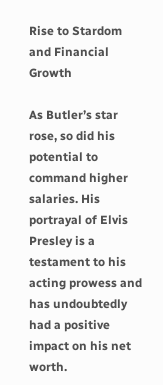Rise to Stardom and Financial Growth

As Butler’s star rose, so did his potential to command higher salaries. His portrayal of Elvis Presley is a testament to his acting prowess and has undoubtedly had a positive impact on his net worth.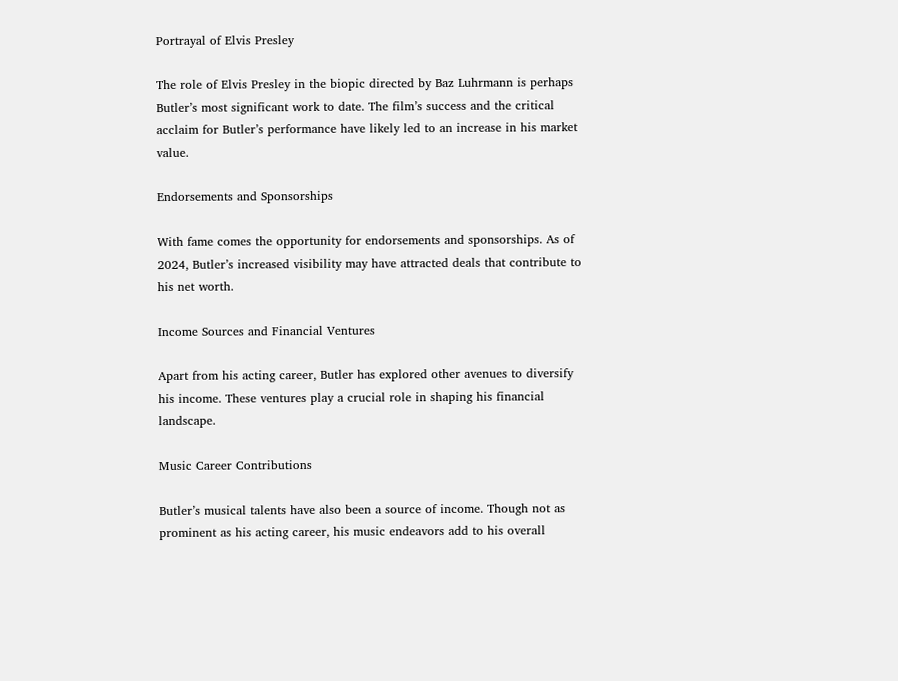Portrayal of Elvis Presley

The role of Elvis Presley in the biopic directed by Baz Luhrmann is perhaps Butler’s most significant work to date. The film’s success and the critical acclaim for Butler’s performance have likely led to an increase in his market value.

Endorsements and Sponsorships

With fame comes the opportunity for endorsements and sponsorships. As of 2024, Butler’s increased visibility may have attracted deals that contribute to his net worth.

Income Sources and Financial Ventures

Apart from his acting career, Butler has explored other avenues to diversify his income. These ventures play a crucial role in shaping his financial landscape.

Music Career Contributions

Butler’s musical talents have also been a source of income. Though not as prominent as his acting career, his music endeavors add to his overall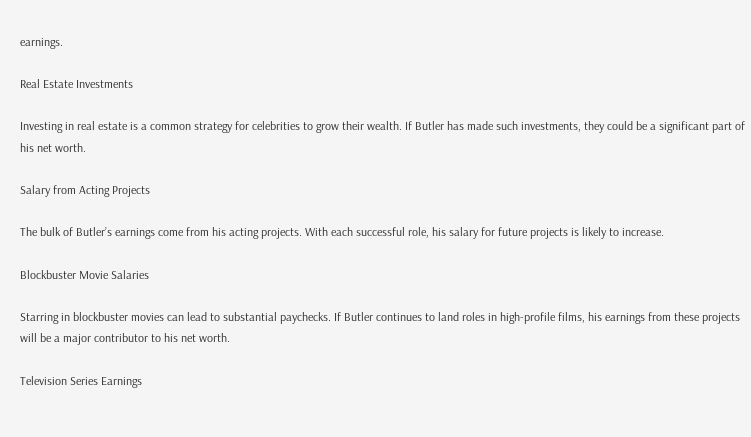earnings.

Real Estate Investments

Investing in real estate is a common strategy for celebrities to grow their wealth. If Butler has made such investments, they could be a significant part of his net worth.

Salary from Acting Projects

The bulk of Butler’s earnings come from his acting projects. With each successful role, his salary for future projects is likely to increase.

Blockbuster Movie Salaries

Starring in blockbuster movies can lead to substantial paychecks. If Butler continues to land roles in high-profile films, his earnings from these projects will be a major contributor to his net worth.

Television Series Earnings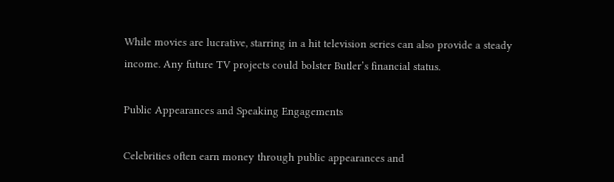While movies are lucrative, starring in a hit television series can also provide a steady income. Any future TV projects could bolster Butler’s financial status.

Public Appearances and Speaking Engagements

Celebrities often earn money through public appearances and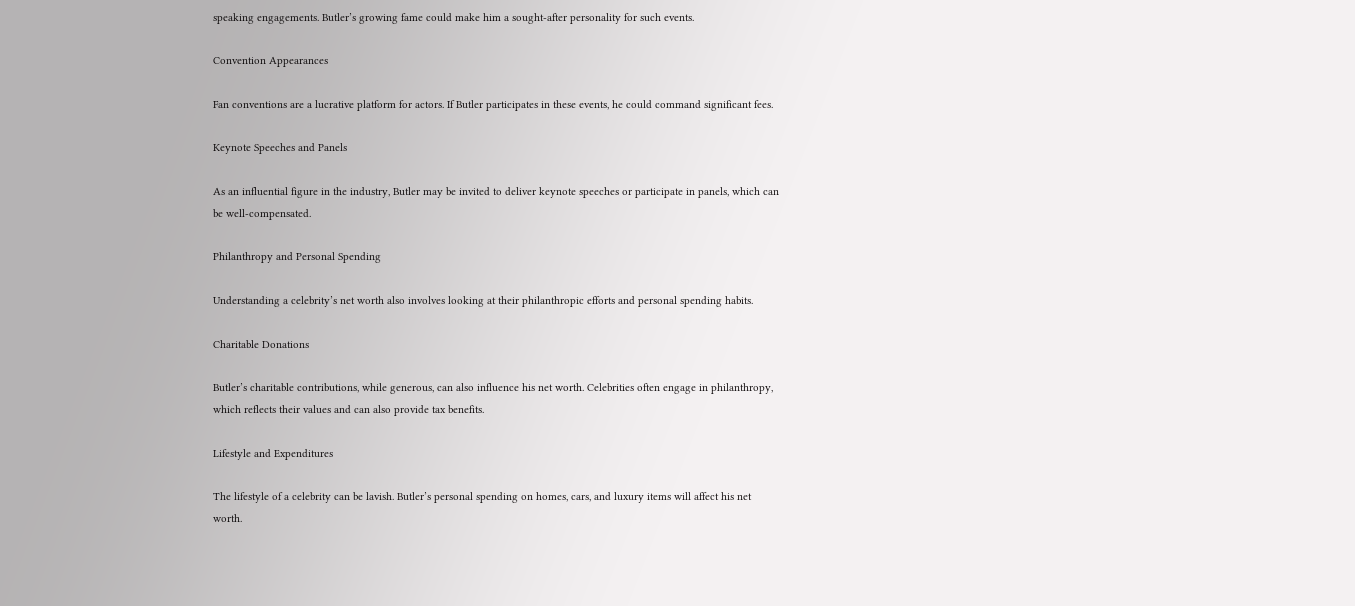speaking engagements. Butler’s growing fame could make him a sought-after personality for such events.

Convention Appearances

Fan conventions are a lucrative platform for actors. If Butler participates in these events, he could command significant fees.

Keynote Speeches and Panels

As an influential figure in the industry, Butler may be invited to deliver keynote speeches or participate in panels, which can be well-compensated.

Philanthropy and Personal Spending

Understanding a celebrity’s net worth also involves looking at their philanthropic efforts and personal spending habits.

Charitable Donations

Butler’s charitable contributions, while generous, can also influence his net worth. Celebrities often engage in philanthropy, which reflects their values and can also provide tax benefits.

Lifestyle and Expenditures

The lifestyle of a celebrity can be lavish. Butler’s personal spending on homes, cars, and luxury items will affect his net worth.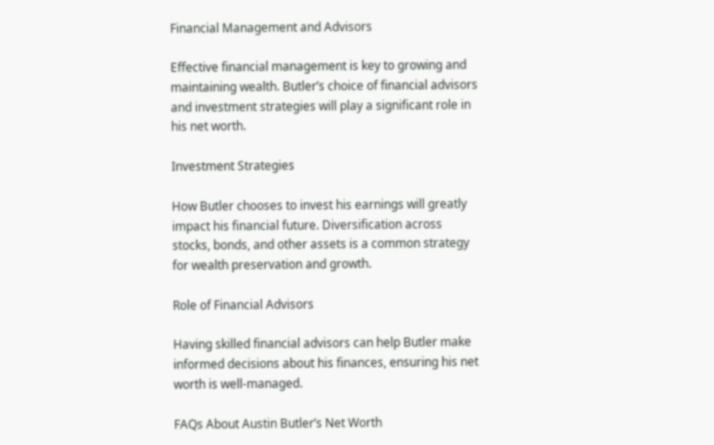Financial Management and Advisors

Effective financial management is key to growing and maintaining wealth. Butler’s choice of financial advisors and investment strategies will play a significant role in his net worth.

Investment Strategies

How Butler chooses to invest his earnings will greatly impact his financial future. Diversification across stocks, bonds, and other assets is a common strategy for wealth preservation and growth.

Role of Financial Advisors

Having skilled financial advisors can help Butler make informed decisions about his finances, ensuring his net worth is well-managed.

FAQs About Austin Butler’s Net Worth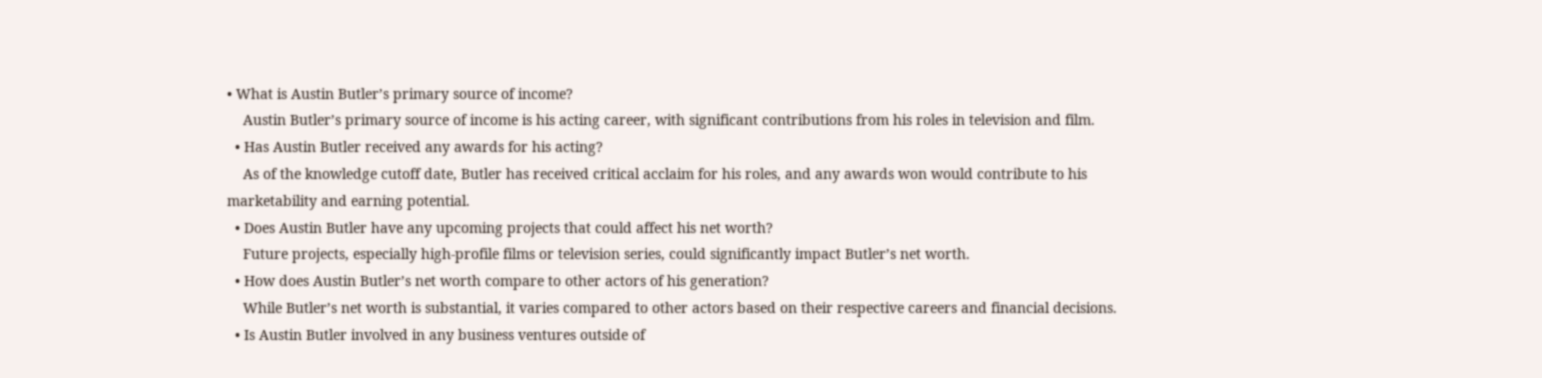• What is Austin Butler’s primary source of income?
    Austin Butler’s primary source of income is his acting career, with significant contributions from his roles in television and film.
  • Has Austin Butler received any awards for his acting?
    As of the knowledge cutoff date, Butler has received critical acclaim for his roles, and any awards won would contribute to his marketability and earning potential.
  • Does Austin Butler have any upcoming projects that could affect his net worth?
    Future projects, especially high-profile films or television series, could significantly impact Butler’s net worth.
  • How does Austin Butler’s net worth compare to other actors of his generation?
    While Butler’s net worth is substantial, it varies compared to other actors based on their respective careers and financial decisions.
  • Is Austin Butler involved in any business ventures outside of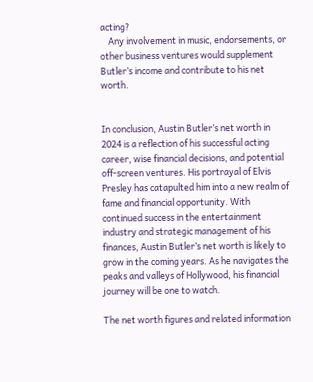acting?
    Any involvement in music, endorsements, or other business ventures would supplement Butler’s income and contribute to his net worth.


In conclusion, Austin Butler’s net worth in 2024 is a reflection of his successful acting career, wise financial decisions, and potential off-screen ventures. His portrayal of Elvis Presley has catapulted him into a new realm of fame and financial opportunity. With continued success in the entertainment industry and strategic management of his finances, Austin Butler’s net worth is likely to grow in the coming years. As he navigates the peaks and valleys of Hollywood, his financial journey will be one to watch.

The net worth figures and related information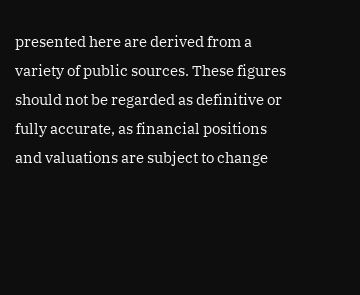presented here are derived from a variety of public sources. These figures should not be regarded as definitive or fully accurate, as financial positions and valuations are subject to change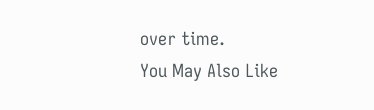over time.
You May Also Like